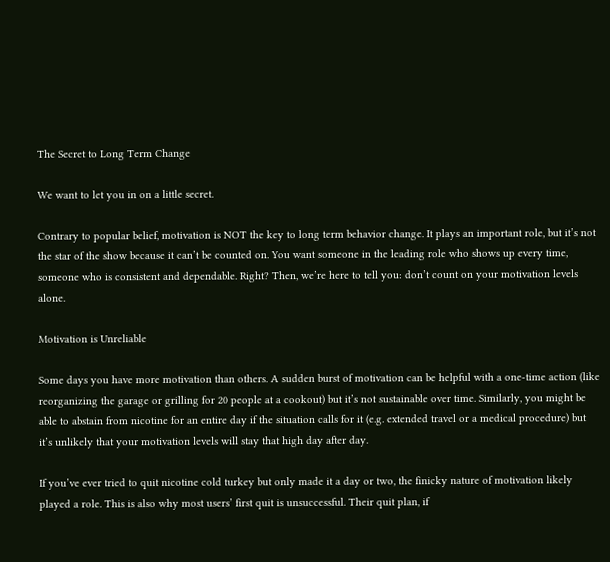The Secret to Long Term Change

We want to let you in on a little secret.

Contrary to popular belief, motivation is NOT the key to long term behavior change. It plays an important role, but it’s not the star of the show because it can’t be counted on. You want someone in the leading role who shows up every time, someone who is consistent and dependable. Right? Then, we’re here to tell you: don’t count on your motivation levels alone.

Motivation is Unreliable

Some days you have more motivation than others. A sudden burst of motivation can be helpful with a one-time action (like reorganizing the garage or grilling for 20 people at a cookout) but it’s not sustainable over time. Similarly, you might be able to abstain from nicotine for an entire day if the situation calls for it (e.g. extended travel or a medical procedure) but it’s unlikely that your motivation levels will stay that high day after day.

If you’ve ever tried to quit nicotine cold turkey but only made it a day or two, the finicky nature of motivation likely played a role. This is also why most users’ first quit is unsuccessful. Their quit plan, if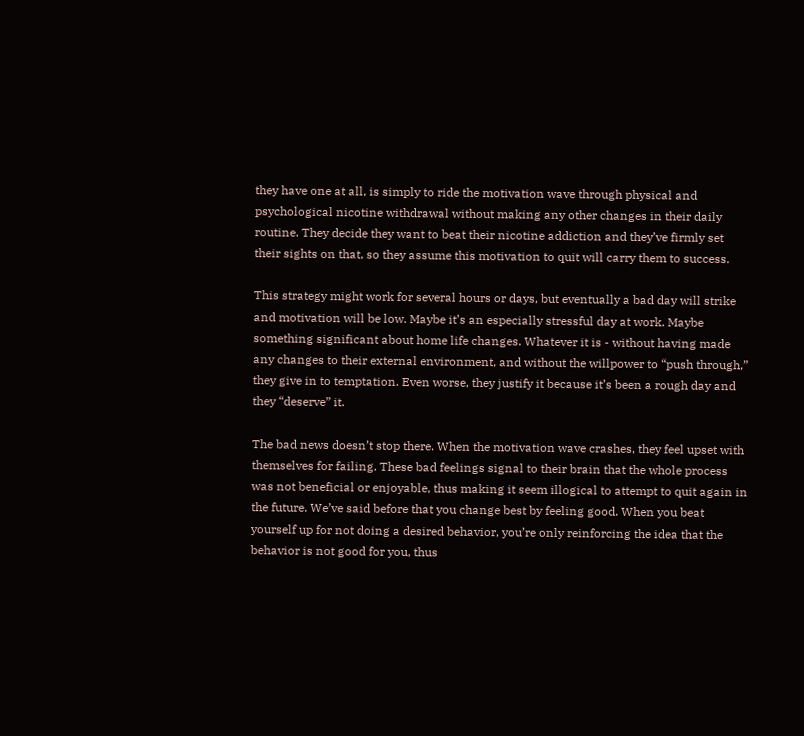they have one at all, is simply to ride the motivation wave through physical and psychological nicotine withdrawal without making any other changes in their daily routine. They decide they want to beat their nicotine addiction and they’ve firmly set their sights on that, so they assume this motivation to quit will carry them to success.

This strategy might work for several hours or days, but eventually a bad day will strike and motivation will be low. Maybe it’s an especially stressful day at work. Maybe something significant about home life changes. Whatever it is - without having made any changes to their external environment, and without the willpower to “push through,” they give in to temptation. Even worse, they justify it because it’s been a rough day and they “deserve” it.

The bad news doesn’t stop there. When the motivation wave crashes, they feel upset with themselves for failing. These bad feelings signal to their brain that the whole process was not beneficial or enjoyable, thus making it seem illogical to attempt to quit again in the future. We’ve said before that you change best by feeling good. When you beat yourself up for not doing a desired behavior, you’re only reinforcing the idea that the behavior is not good for you, thus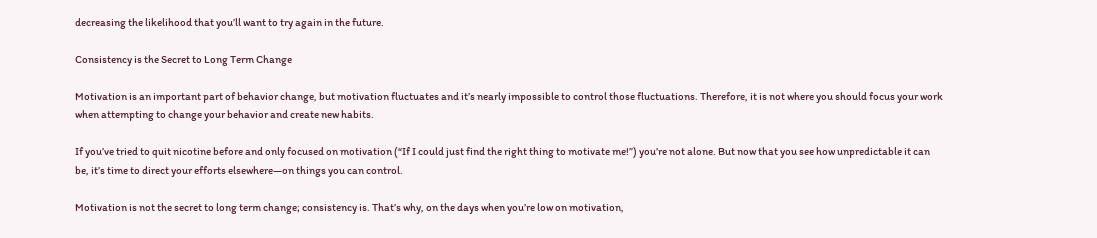decreasing the likelihood that you’ll want to try again in the future.

Consistency is the Secret to Long Term Change

Motivation is an important part of behavior change, but motivation fluctuates and it’s nearly impossible to control those fluctuations. Therefore, it is not where you should focus your work when attempting to change your behavior and create new habits.

If you’ve tried to quit nicotine before and only focused on motivation (“If I could just find the right thing to motivate me!”) you’re not alone. But now that you see how unpredictable it can be, it’s time to direct your efforts elsewhere—on things you can control.

Motivation is not the secret to long term change; consistency is. That’s why, on the days when you’re low on motivation,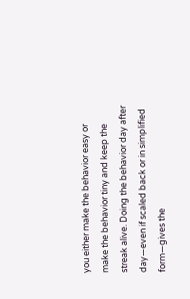you either make the behavior easy or make the behavior tiny and keep the streak alive. Doing the behavior day after day—even if scaled back or in simplified form—gives the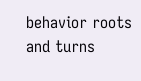behavior roots and turns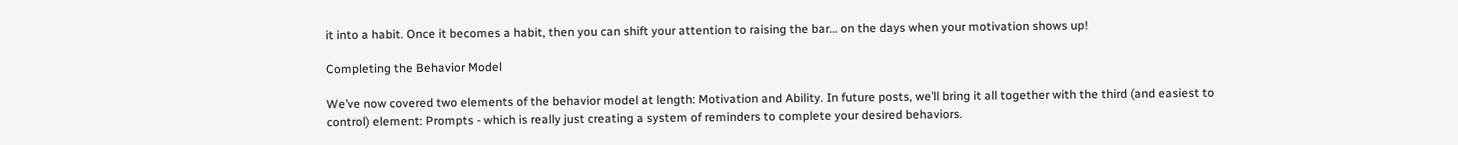it into a habit. Once it becomes a habit, then you can shift your attention to raising the bar… on the days when your motivation shows up!

Completing the Behavior Model

We’ve now covered two elements of the behavior model at length: Motivation and Ability. In future posts, we’ll bring it all together with the third (and easiest to control) element: Prompts - which is really just creating a system of reminders to complete your desired behaviors.